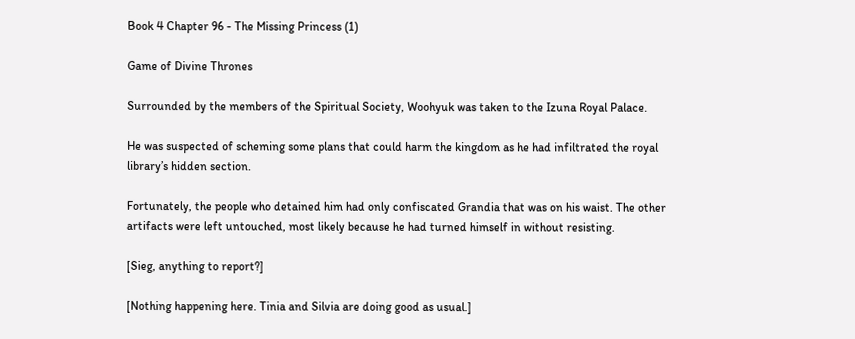Book 4 Chapter 96 - The Missing Princess (1)

Game of Divine Thrones

Surrounded by the members of the Spiritual Society, Woohyuk was taken to the Izuna Royal Palace.

He was suspected of scheming some plans that could harm the kingdom as he had infiltrated the royal library’s hidden section.

Fortunately, the people who detained him had only confiscated Grandia that was on his waist. The other artifacts were left untouched, most likely because he had turned himself in without resisting.

[Sieg, anything to report?]

[Nothing happening here. Tinia and Silvia are doing good as usual.]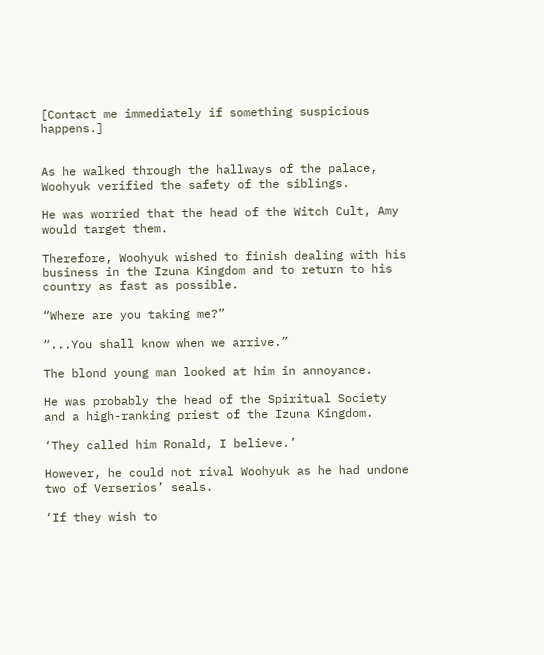[Contact me immediately if something suspicious happens.]


As he walked through the hallways of the palace, Woohyuk verified the safety of the siblings.

He was worried that the head of the Witch Cult, Amy would target them.

Therefore, Woohyuk wished to finish dealing with his business in the Izuna Kingdom and to return to his country as fast as possible.

“Where are you taking me?”

“...You shall know when we arrive.”

The blond young man looked at him in annoyance.

He was probably the head of the Spiritual Society and a high-ranking priest of the Izuna Kingdom.

‘They called him Ronald, I believe.’

However, he could not rival Woohyuk as he had undone two of Verserios’ seals.

‘If they wish to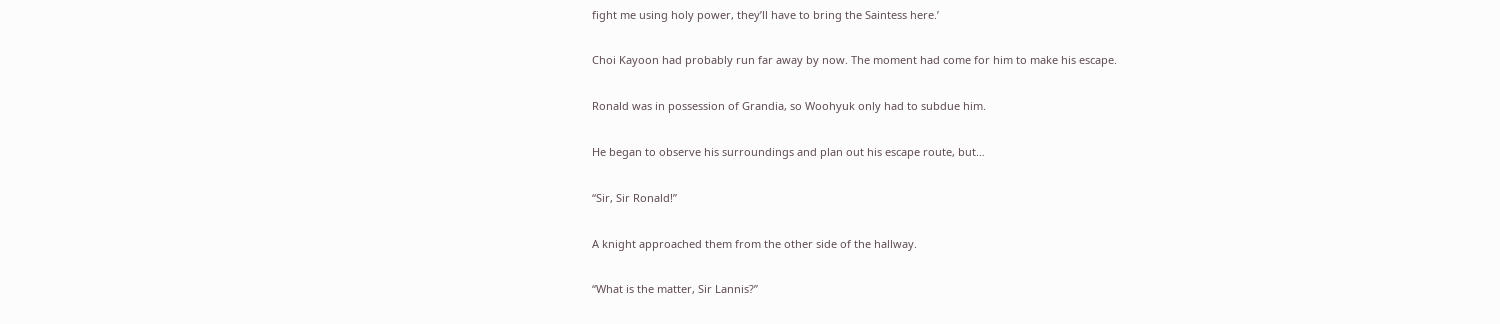fight me using holy power, they’ll have to bring the Saintess here.’

Choi Kayoon had probably run far away by now. The moment had come for him to make his escape.

Ronald was in possession of Grandia, so Woohyuk only had to subdue him.

He began to observe his surroundings and plan out his escape route, but…

“Sir, Sir Ronald!”

A knight approached them from the other side of the hallway.

“What is the matter, Sir Lannis?”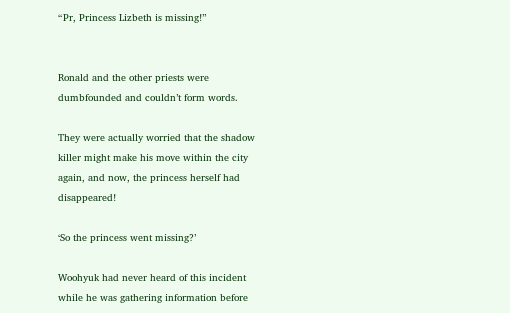“Pr, Princess Lizbeth is missing!”


Ronald and the other priests were dumbfounded and couldn’t form words.

They were actually worried that the shadow killer might make his move within the city again, and now, the princess herself had disappeared!

‘So the princess went missing?’

Woohyuk had never heard of this incident while he was gathering information before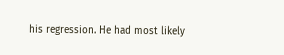his regression. He had most likely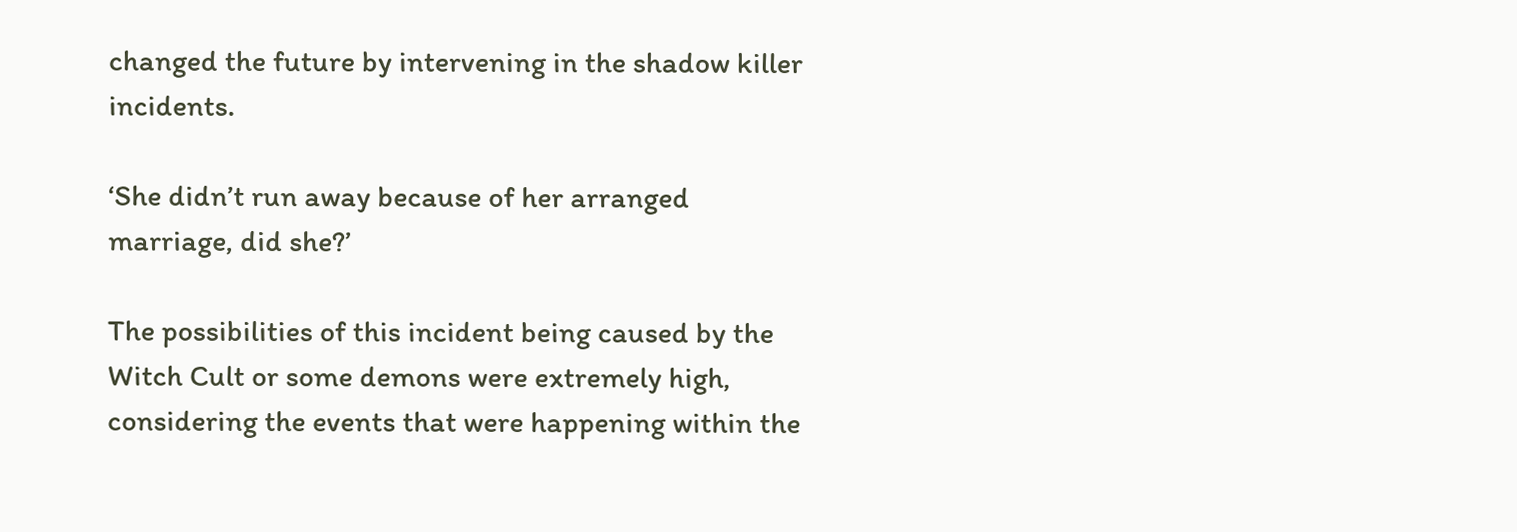changed the future by intervening in the shadow killer incidents.

‘She didn’t run away because of her arranged marriage, did she?’

The possibilities of this incident being caused by the Witch Cult or some demons were extremely high, considering the events that were happening within the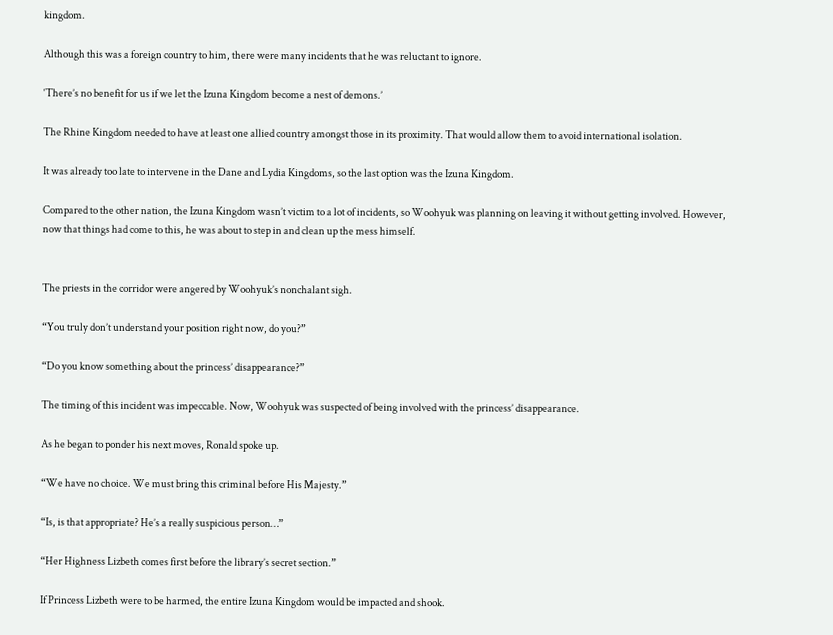kingdom.

Although this was a foreign country to him, there were many incidents that he was reluctant to ignore.

‘There’s no benefit for us if we let the Izuna Kingdom become a nest of demons.’

The Rhine Kingdom needed to have at least one allied country amongst those in its proximity. That would allow them to avoid international isolation.

It was already too late to intervene in the Dane and Lydia Kingdoms, so the last option was the Izuna Kingdom.

Compared to the other nation, the Izuna Kingdom wasn’t victim to a lot of incidents, so Woohyuk was planning on leaving it without getting involved. However, now that things had come to this, he was about to step in and clean up the mess himself.


The priests in the corridor were angered by Woohyuk’s nonchalant sigh.

“You truly don’t understand your position right now, do you?”

“Do you know something about the princess’ disappearance?”

The timing of this incident was impeccable. Now, Woohyuk was suspected of being involved with the princess’ disappearance.

As he began to ponder his next moves, Ronald spoke up.

“We have no choice. We must bring this criminal before His Majesty.”

“Is, is that appropriate? He’s a really suspicious person…”

“Her Highness Lizbeth comes first before the library’s secret section.”

If Princess Lizbeth were to be harmed, the entire Izuna Kingdom would be impacted and shook.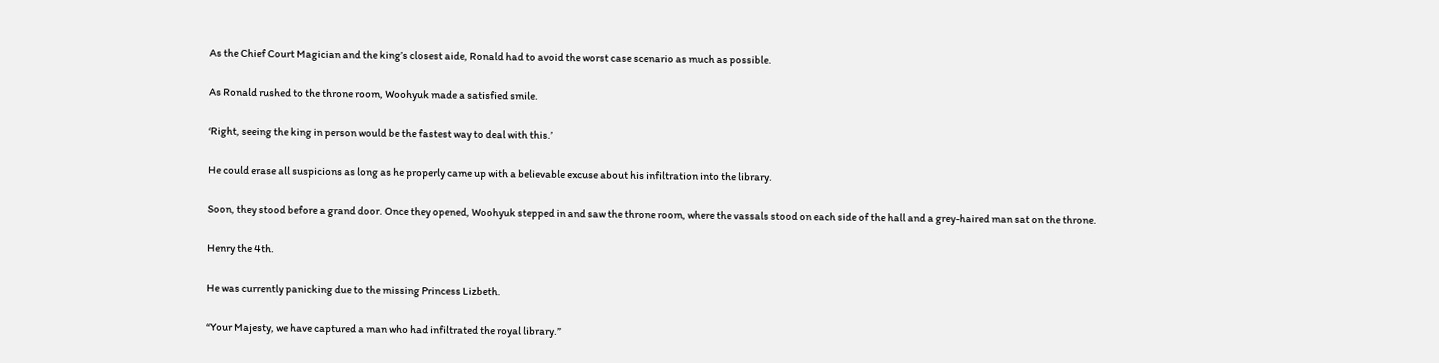As the Chief Court Magician and the king’s closest aide, Ronald had to avoid the worst case scenario as much as possible.

As Ronald rushed to the throne room, Woohyuk made a satisfied smile.

‘Right, seeing the king in person would be the fastest way to deal with this.’

He could erase all suspicions as long as he properly came up with a believable excuse about his infiltration into the library.

Soon, they stood before a grand door. Once they opened, Woohyuk stepped in and saw the throne room, where the vassals stood on each side of the hall and a grey-haired man sat on the throne.

Henry the 4th.

He was currently panicking due to the missing Princess Lizbeth.

“Your Majesty, we have captured a man who had infiltrated the royal library.”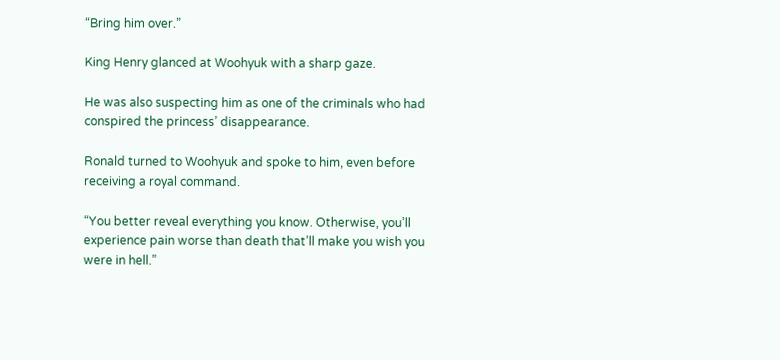“Bring him over.”

King Henry glanced at Woohyuk with a sharp gaze.

He was also suspecting him as one of the criminals who had conspired the princess’ disappearance.

Ronald turned to Woohyuk and spoke to him, even before receiving a royal command.

“You better reveal everything you know. Otherwise, you’ll experience pain worse than death that’ll make you wish you were in hell.”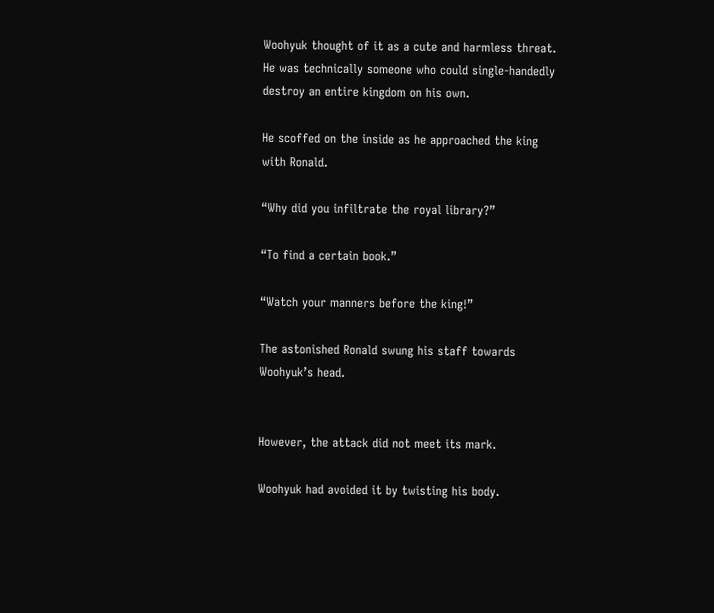Woohyuk thought of it as a cute and harmless threat. He was technically someone who could single-handedly destroy an entire kingdom on his own.

He scoffed on the inside as he approached the king with Ronald.

“Why did you infiltrate the royal library?”

“To find a certain book.”

“Watch your manners before the king!”

The astonished Ronald swung his staff towards Woohyuk’s head.


However, the attack did not meet its mark.

Woohyuk had avoided it by twisting his body.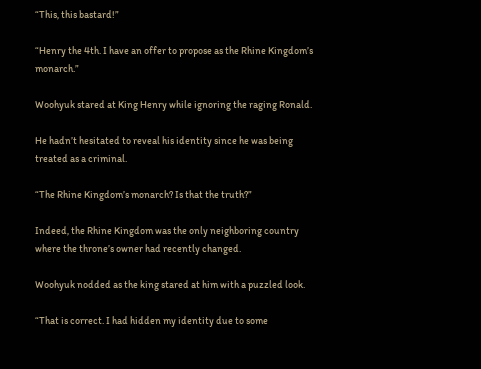“This, this bastard!”

“Henry the 4th. I have an offer to propose as the Rhine Kingdom’s monarch.”

Woohyuk stared at King Henry while ignoring the raging Ronald.

He hadn’t hesitated to reveal his identity since he was being treated as a criminal.

“The Rhine Kingdom’s monarch? Is that the truth?”

Indeed, the Rhine Kingdom was the only neighboring country where the throne’s owner had recently changed.

Woohyuk nodded as the king stared at him with a puzzled look.

“That is correct. I had hidden my identity due to some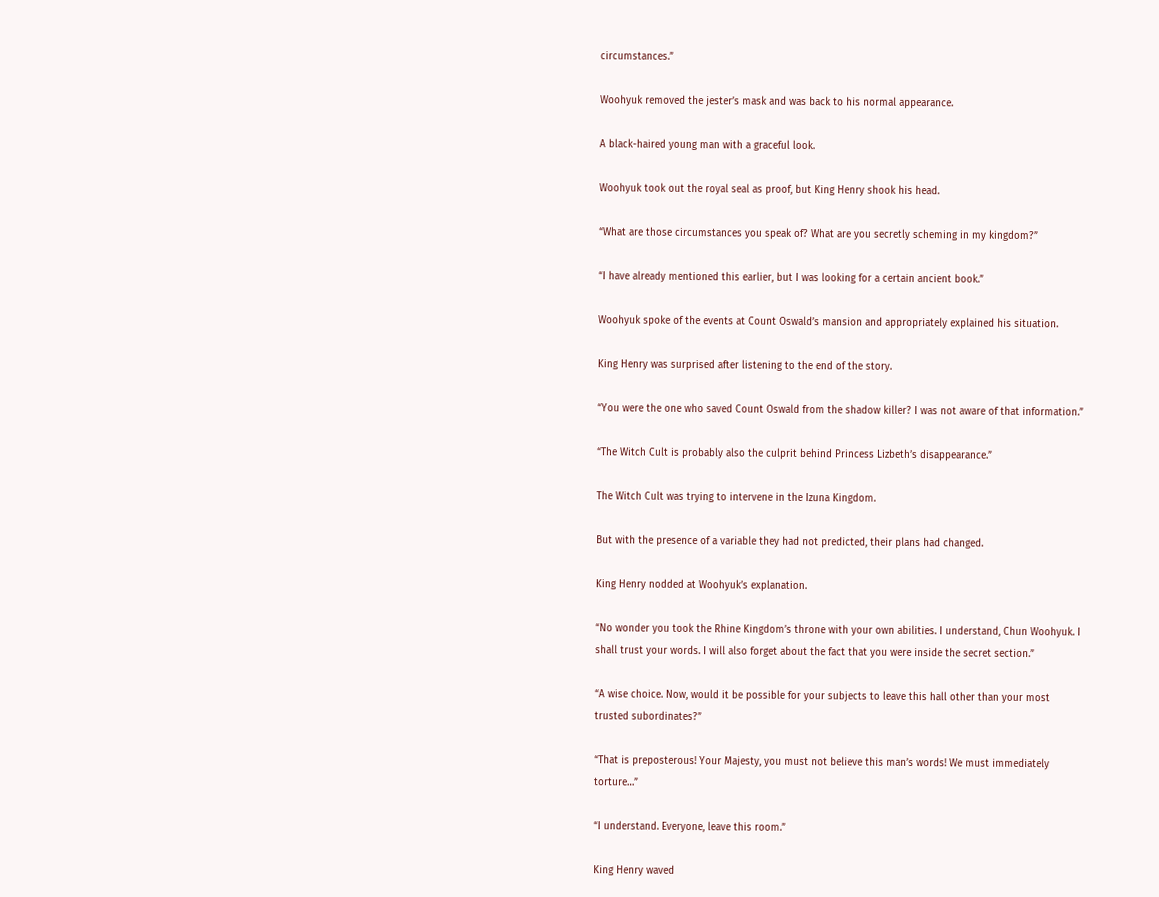circumstances.”

Woohyuk removed the jester’s mask and was back to his normal appearance.

A black-haired young man with a graceful look.

Woohyuk took out the royal seal as proof, but King Henry shook his head.

“What are those circumstances you speak of? What are you secretly scheming in my kingdom?”

“I have already mentioned this earlier, but I was looking for a certain ancient book.”

Woohyuk spoke of the events at Count Oswald’s mansion and appropriately explained his situation.

King Henry was surprised after listening to the end of the story.

“You were the one who saved Count Oswald from the shadow killer? I was not aware of that information.”

“The Witch Cult is probably also the culprit behind Princess Lizbeth’s disappearance.”

The Witch Cult was trying to intervene in the Izuna Kingdom.

But with the presence of a variable they had not predicted, their plans had changed.

King Henry nodded at Woohyuk’s explanation.

“No wonder you took the Rhine Kingdom’s throne with your own abilities. I understand, Chun Woohyuk. I shall trust your words. I will also forget about the fact that you were inside the secret section.”

“A wise choice. Now, would it be possible for your subjects to leave this hall other than your most trusted subordinates?”

“That is preposterous! Your Majesty, you must not believe this man’s words! We must immediately torture…”

“I understand. Everyone, leave this room.”

King Henry waved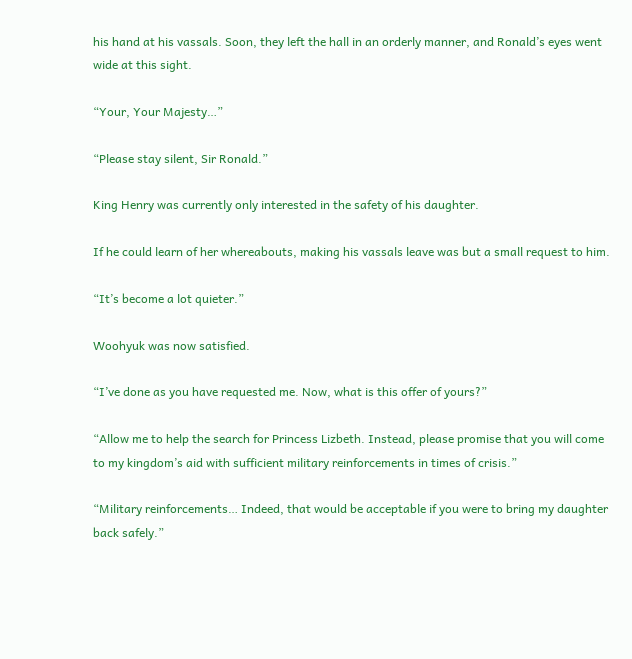his hand at his vassals. Soon, they left the hall in an orderly manner, and Ronald’s eyes went wide at this sight.

“Your, Your Majesty…”

“Please stay silent, Sir Ronald.”

King Henry was currently only interested in the safety of his daughter.

If he could learn of her whereabouts, making his vassals leave was but a small request to him.

“It’s become a lot quieter.”

Woohyuk was now satisfied.

“I’ve done as you have requested me. Now, what is this offer of yours?”

“Allow me to help the search for Princess Lizbeth. Instead, please promise that you will come to my kingdom’s aid with sufficient military reinforcements in times of crisis.”

“Military reinforcements… Indeed, that would be acceptable if you were to bring my daughter back safely.”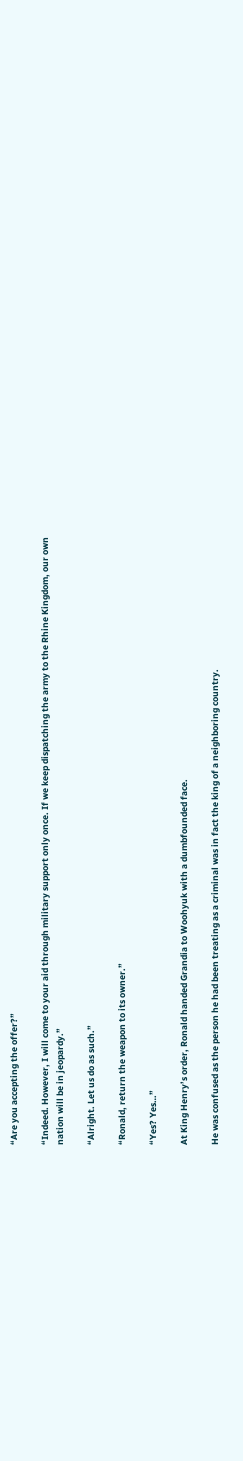“Are you accepting the offer?”

“Indeed. However, I will come to your aid through military support only once. If we keep dispatching the army to the Rhine Kingdom, our own nation will be in jeopardy.”

“Alright. Let us do as such.”

“Ronald, return the weapon to its owner.”

“Yes? Yes…”

At King Henry’s order, Ronald handed Grandia to Woohyuk with a dumbfounded face.

He was confused as the person he had been treating as a criminal was in fact the king of a neighboring country.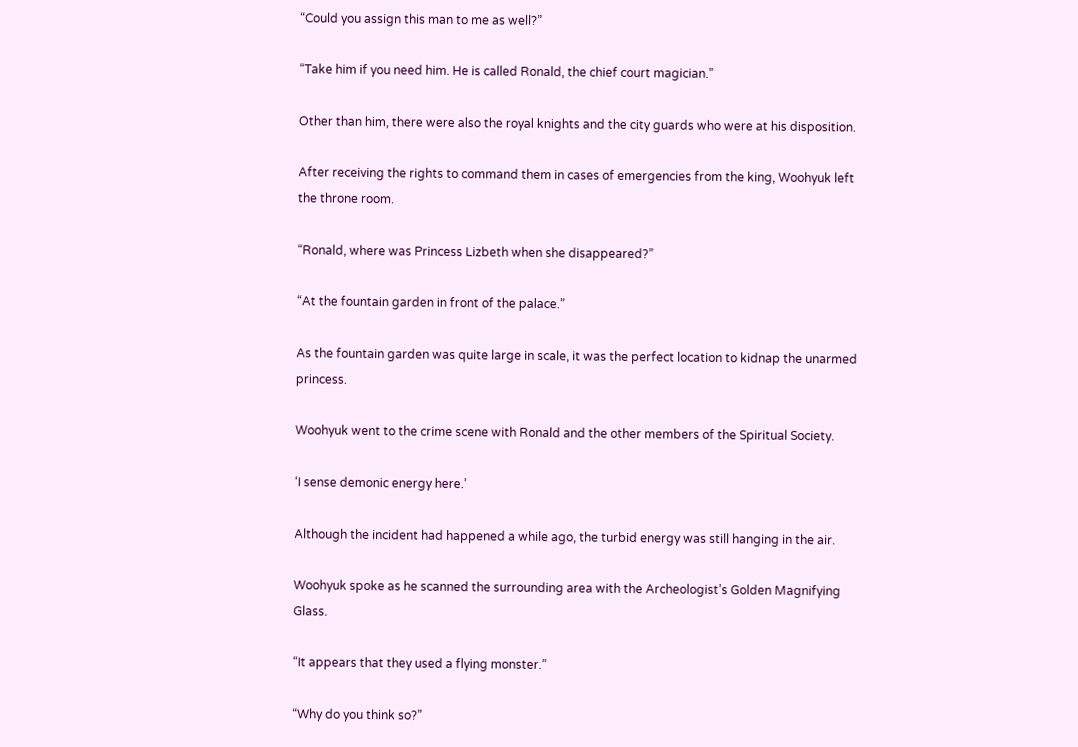“Could you assign this man to me as well?”

“Take him if you need him. He is called Ronald, the chief court magician.”

Other than him, there were also the royal knights and the city guards who were at his disposition.

After receiving the rights to command them in cases of emergencies from the king, Woohyuk left the throne room.

“Ronald, where was Princess Lizbeth when she disappeared?”

“At the fountain garden in front of the palace.”

As the fountain garden was quite large in scale, it was the perfect location to kidnap the unarmed princess.

Woohyuk went to the crime scene with Ronald and the other members of the Spiritual Society.

‘I sense demonic energy here.’

Although the incident had happened a while ago, the turbid energy was still hanging in the air.

Woohyuk spoke as he scanned the surrounding area with the Archeologist’s Golden Magnifying Glass.

“It appears that they used a flying monster.”

“Why do you think so?”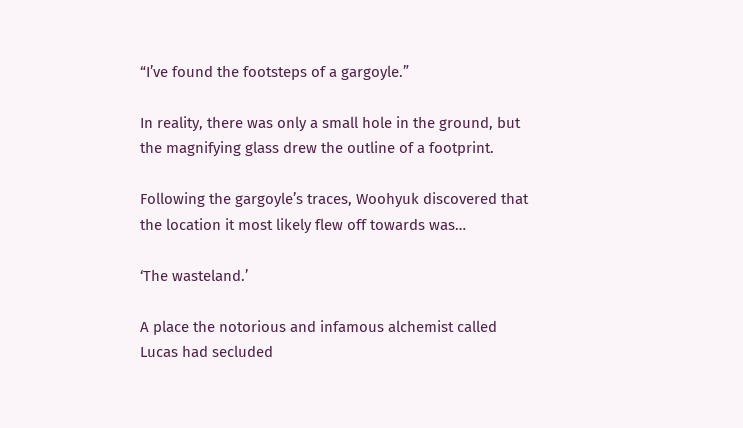“I’ve found the footsteps of a gargoyle.”

In reality, there was only a small hole in the ground, but the magnifying glass drew the outline of a footprint.

Following the gargoyle’s traces, Woohyuk discovered that the location it most likely flew off towards was…

‘The wasteland.’

A place the notorious and infamous alchemist called Lucas had secluded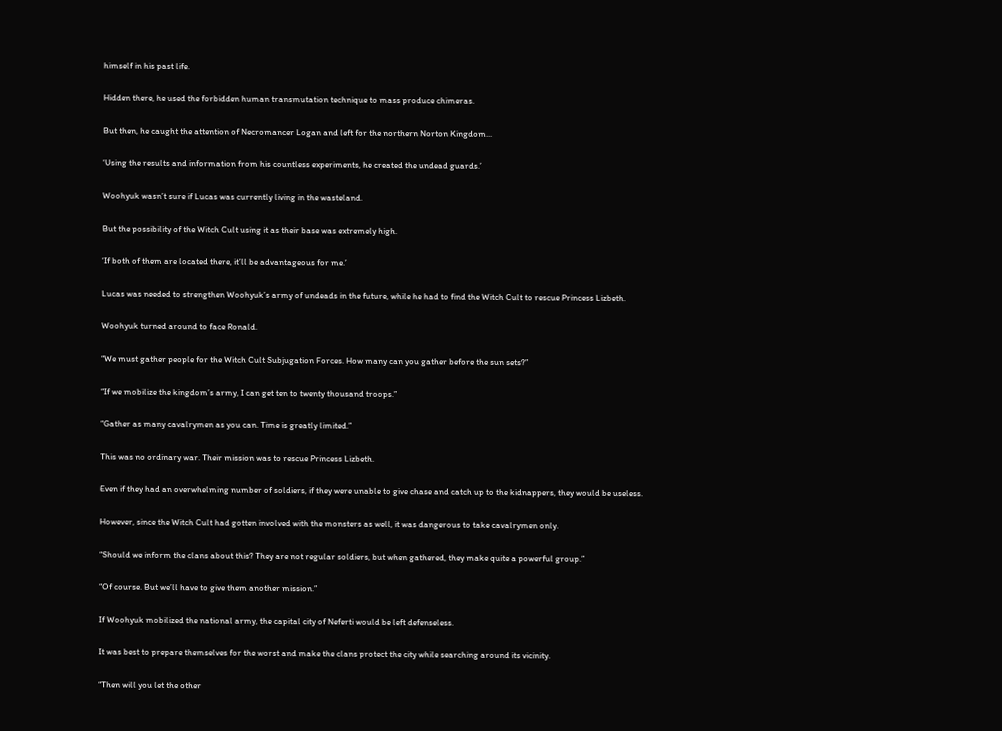himself in his past life.

Hidden there, he used the forbidden human transmutation technique to mass produce chimeras.

But then, he caught the attention of Necromancer Logan and left for the northern Norton Kingdom...

‘Using the results and information from his countless experiments, he created the undead guards.’

Woohyuk wasn’t sure if Lucas was currently living in the wasteland.

But the possibility of the Witch Cult using it as their base was extremely high.

‘If both of them are located there, it’ll be advantageous for me.’

Lucas was needed to strengthen Woohyuk’s army of undeads in the future, while he had to find the Witch Cult to rescue Princess Lizbeth.

Woohyuk turned around to face Ronald.

“We must gather people for the Witch Cult Subjugation Forces. How many can you gather before the sun sets?”

“If we mobilize the kingdom’s army, I can get ten to twenty thousand troops.”

“Gather as many cavalrymen as you can. Time is greatly limited.”

This was no ordinary war. Their mission was to rescue Princess Lizbeth.

Even if they had an overwhelming number of soldiers, if they were unable to give chase and catch up to the kidnappers, they would be useless.

However, since the Witch Cult had gotten involved with the monsters as well, it was dangerous to take cavalrymen only.

“Should we inform the clans about this? They are not regular soldiers, but when gathered, they make quite a powerful group.”

“Of course. But we’ll have to give them another mission.”

If Woohyuk mobilized the national army, the capital city of Neferti would be left defenseless.

It was best to prepare themselves for the worst and make the clans protect the city while searching around its vicinity.

“Then will you let the other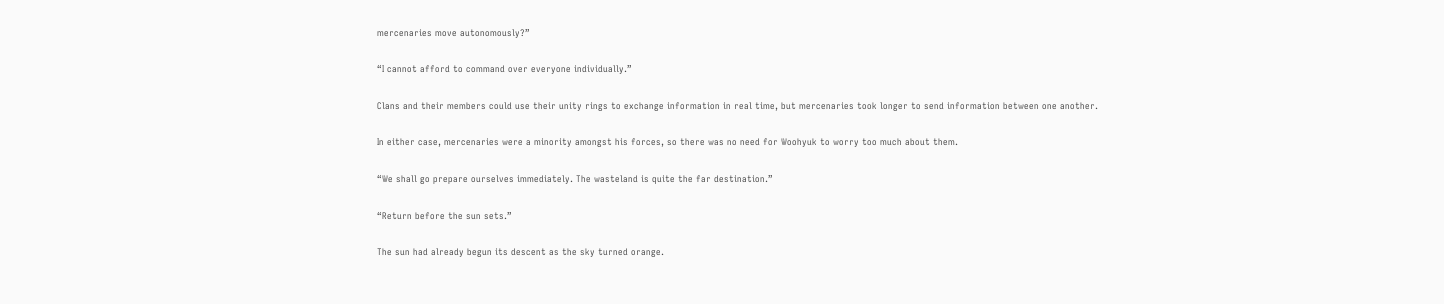mercenaries move autonomously?”

“I cannot afford to command over everyone individually.”

Clans and their members could use their unity rings to exchange information in real time, but mercenaries took longer to send information between one another.

In either case, mercenaries were a minority amongst his forces, so there was no need for Woohyuk to worry too much about them.

“We shall go prepare ourselves immediately. The wasteland is quite the far destination.”

“Return before the sun sets.”

The sun had already begun its descent as the sky turned orange.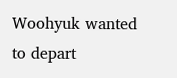Woohyuk wanted to depart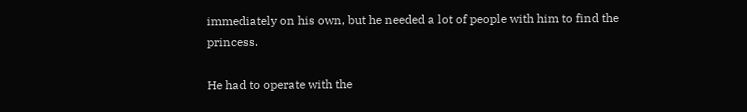immediately on his own, but he needed a lot of people with him to find the princess.

He had to operate with the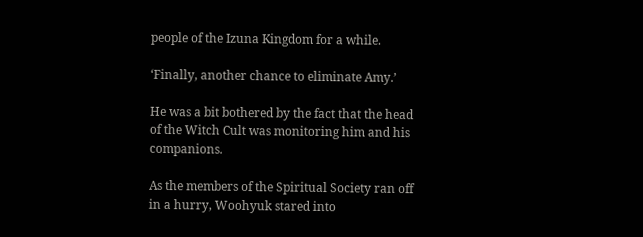people of the Izuna Kingdom for a while.

‘Finally, another chance to eliminate Amy.’

He was a bit bothered by the fact that the head of the Witch Cult was monitoring him and his companions.

As the members of the Spiritual Society ran off in a hurry, Woohyuk stared into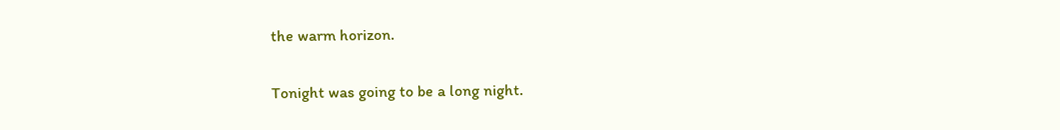the warm horizon.

Tonight was going to be a long night.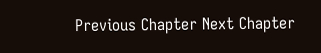Previous Chapter Next Chapter